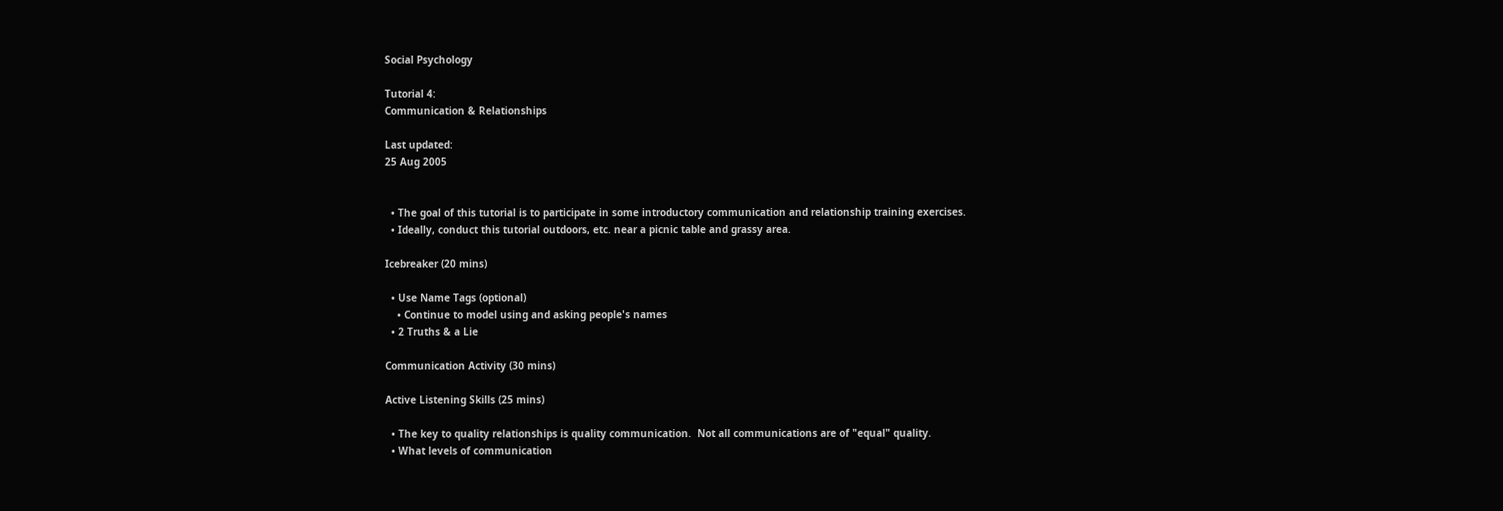Social Psychology

Tutorial 4:
Communication & Relationships

Last updated:
25 Aug 2005


  • The goal of this tutorial is to participate in some introductory communication and relationship training exercises.
  • Ideally, conduct this tutorial outdoors, etc. near a picnic table and grassy area.

Icebreaker (20 mins)

  • Use Name Tags (optional)
    • Continue to model using and asking people's names
  • 2 Truths & a Lie

Communication Activity (30 mins)

Active Listening Skills (25 mins)

  • The key to quality relationships is quality communication.  Not all communications are of "equal" quality.
  • What levels of communication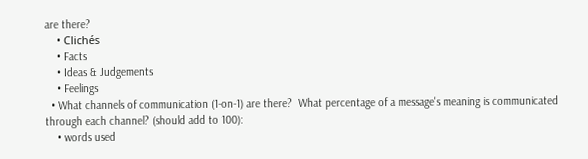are there?
    • Clichés
    • Facts
    • Ideas & Judgements
    • Feelings
  • What channels of communication (1-on-1) are there?  What percentage of a message's meaning is communicated through each channel? (should add to 100):
    • words used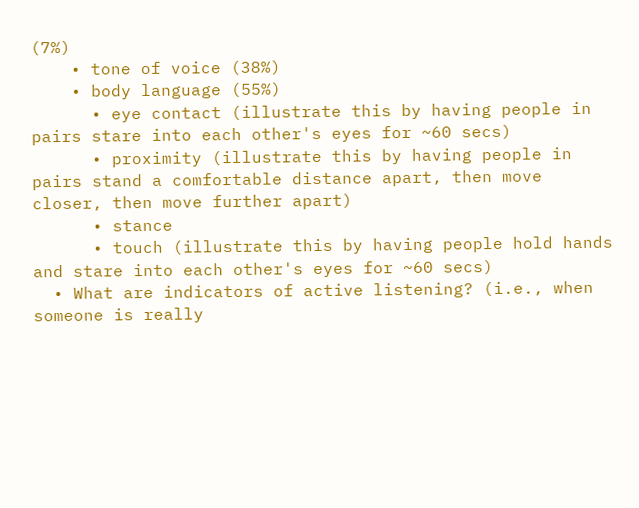(7%)
    • tone of voice (38%)
    • body language (55%)
      • eye contact (illustrate this by having people in pairs stare into each other's eyes for ~60 secs)
      • proximity (illustrate this by having people in pairs stand a comfortable distance apart, then move closer, then move further apart)
      • stance
      • touch (illustrate this by having people hold hands and stare into each other's eyes for ~60 secs)
  • What are indicators of active listening? (i.e., when someone is really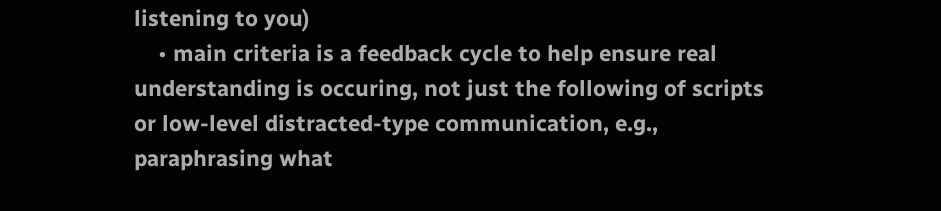listening to you)
    • main criteria is a feedback cycle to help ensure real understanding is occuring, not just the following of scripts or low-level distracted-type communication, e.g., paraphrasing what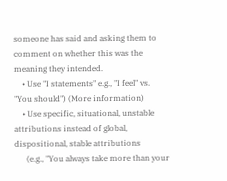someone has said and asking them to comment on whether this was the meaning they intended.
    • Use "I statements" e.g., "I feel" vs. "You should") (More information)
    • Use specific, situational, unstable attributions instead of global, dispositional, stable attributions
      (e.g., "You always take more than your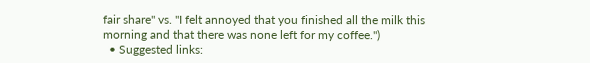fair share" vs. "I felt annoyed that you finished all the milk this morning and that there was none left for my coffee.")
  • Suggested links: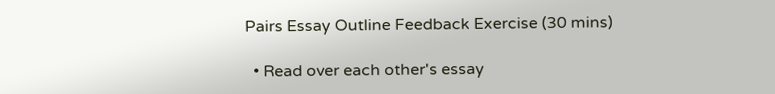Pairs Essay Outline Feedback Exercise (30 mins)

  • Read over each other's essay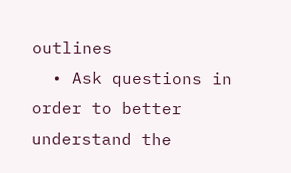outlines
  • Ask questions in order to better understand the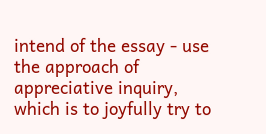intend of the essay - use the approach of appreciative inquiry, which is to joyfully try to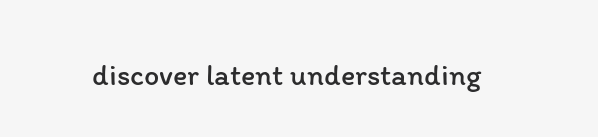discover latent understanding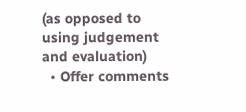(as opposed to using judgement and evaluation)
  • Offer comments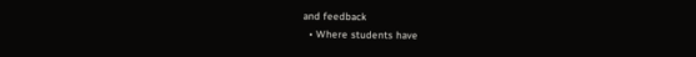and feedback
  • Where students have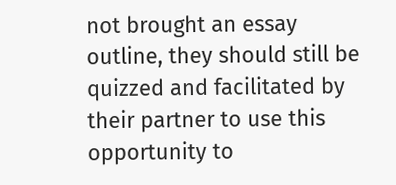not brought an essay outline, they should still be quizzed and facilitated by their partner to use this opportunity to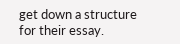get down a structure for their essay.